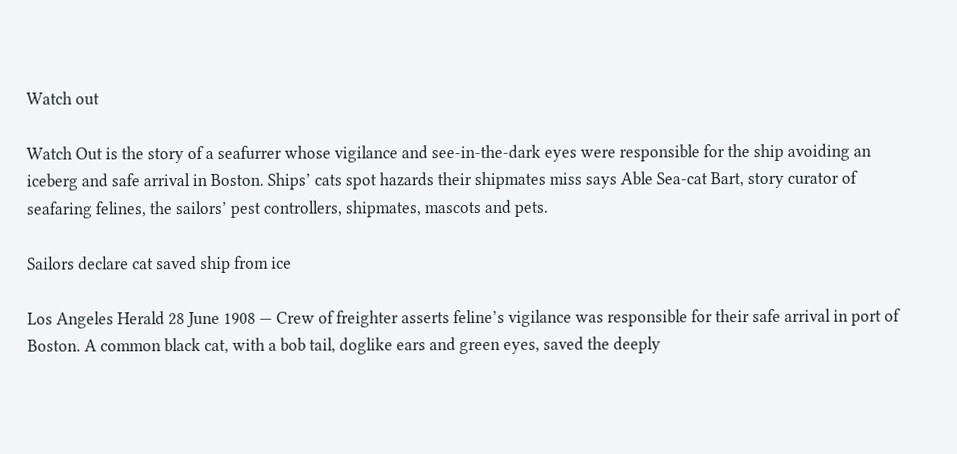Watch out

Watch Out is the story of a seafurrer whose vigilance and see-in-the-dark eyes were responsible for the ship avoiding an iceberg and safe arrival in Boston. Ships’ cats spot hazards their shipmates miss says Able Sea-cat Bart, story curator of seafaring felines, the sailors’ pest controllers, shipmates, mascots and pets.

Sailors declare cat saved ship from ice

Los Angeles Herald 28 June 1908 — Crew of freighter asserts feline’s vigilance was responsible for their safe arrival in port of Boston. A common black cat, with a bob tail, doglike ears and green eyes, saved the deeply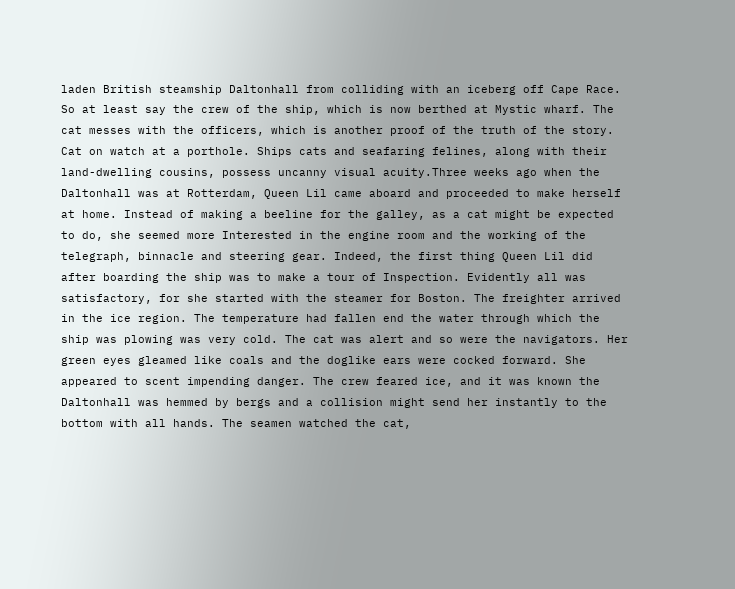laden British steamship Daltonhall from colliding with an iceberg off Cape Race. So at least say the crew of the ship, which is now berthed at Mystic wharf. The cat messes with the officers, which is another proof of the truth of the story.
Cat on watch at a porthole. Ships cats and seafaring felines, along with their land-dwelling cousins, possess uncanny visual acuity.Three weeks ago when the Daltonhall was at Rotterdam, Queen Lil came aboard and proceeded to make herself at home. Instead of making a beeline for the galley, as a cat might be expected to do, she seemed more Interested in the engine room and the working of the telegraph, binnacle and steering gear. Indeed, the first thing Queen Lil did after boarding the ship was to make a tour of Inspection. Evidently all was satisfactory, for she started with the steamer for Boston. The freighter arrived in the ice region. The temperature had fallen end the water through which the ship was plowing was very cold. The cat was alert and so were the navigators. Her green eyes gleamed like coals and the doglike ears were cocked forward. She appeared to scent impending danger. The crew feared ice, and it was known the Daltonhall was hemmed by bergs and a collision might send her instantly to the bottom with all hands. The seamen watched the cat,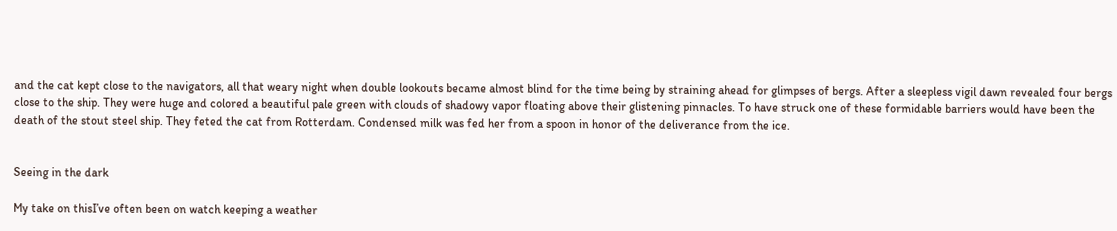and the cat kept close to the navigators, all that weary night when double lookouts became almost blind for the time being by straining ahead for glimpses of bergs. After a sleepless vigil dawn revealed four bergs close to the ship. They were huge and colored a beautiful pale green with clouds of shadowy vapor floating above their glistening pinnacles. To have struck one of these formidable barriers would have been the death of the stout steel ship. They feted the cat from Rotterdam. Condensed milk was fed her from a spoon in honor of the deliverance from the ice.


Seeing in the dark

My take on thisI’ve often been on watch keeping a weather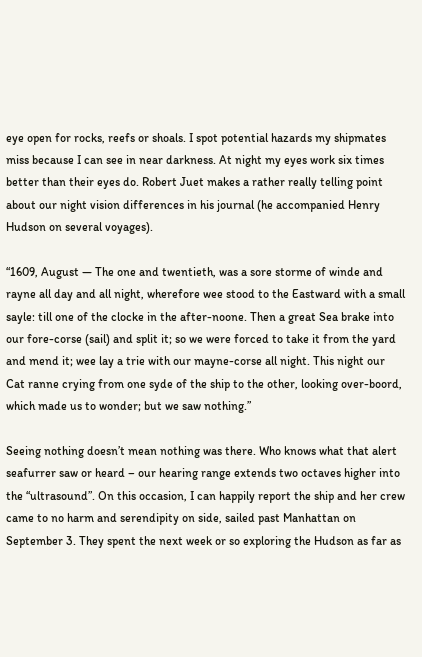eye open for rocks, reefs or shoals. I spot potential hazards my shipmates miss because I can see in near darkness. At night my eyes work six times better than their eyes do. Robert Juet makes a rather really telling point about our night vision differences in his journal (he accompanied Henry Hudson on several voyages).

“1609, August — The one and twentieth, was a sore storme of winde and rayne all day and all night, wherefore wee stood to the Eastward with a small sayle: till one of the clocke in the after-noone. Then a great Sea brake into our fore-corse (sail) and split it; so we were forced to take it from the yard and mend it; wee lay a trie with our mayne-corse all night. This night our Cat ranne crying from one syde of the ship to the other, looking over-boord, which made us to wonder; but we saw nothing.”

Seeing nothing doesn’t mean nothing was there. Who knows what that alert seafurrer saw or heard – our hearing range extends two octaves higher into the “ultrasound”. On this occasion, I can happily report the ship and her crew came to no harm and serendipity on side, sailed past Manhattan on September 3. They spent the next week or so exploring the Hudson as far as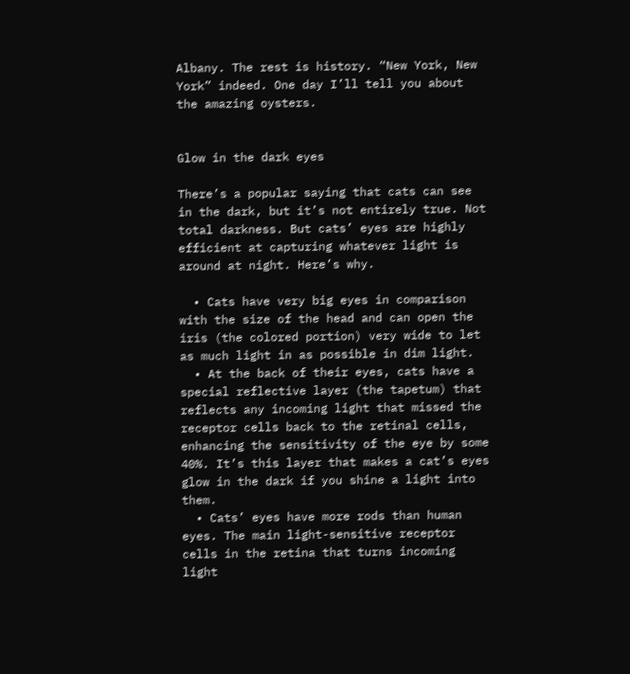Albany. The rest is history. “New York, New York” indeed. One day I’ll tell you about the amazing oysters.


Glow in the dark eyes

There’s a popular saying that cats can see in the dark, but it’s not entirely true. Not total darkness. But cats’ eyes are highly efficient at capturing whatever light is around at night. Here’s why.

  • Cats have very big eyes in comparison with the size of the head and can open the iris (the colored portion) very wide to let as much light in as possible in dim light.
  • At the back of their eyes, cats have a special reflective layer (the tapetum) that reflects any incoming light that missed the receptor cells back to the retinal cells, enhancing the sensitivity of the eye by some 40%. It’s this layer that makes a cat’s eyes glow in the dark if you shine a light into them.
  • Cats’ eyes have more rods than human eyes. The main light-sensitive receptor cells in the retina that turns incoming light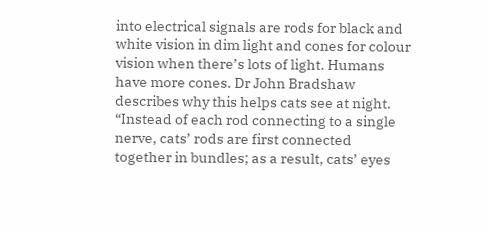into electrical signals are rods for black and white vision in dim light and cones for colour vision when there’s lots of light. Humans have more cones. Dr John Bradshaw describes why this helps cats see at night. “Instead of each rod connecting to a single nerve, cats’ rods are first connected together in bundles; as a result, cats’ eyes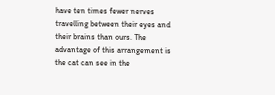have ten times fewer nerves travelling between their eyes and their brains than ours. The advantage of this arrangement is the cat can see in the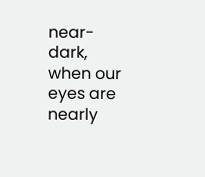near-dark, when our eyes are nearly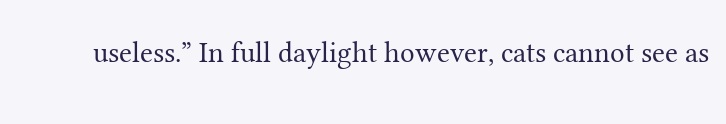useless.” In full daylight however, cats cannot see as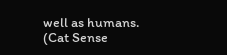well as humans. (Cat Sense